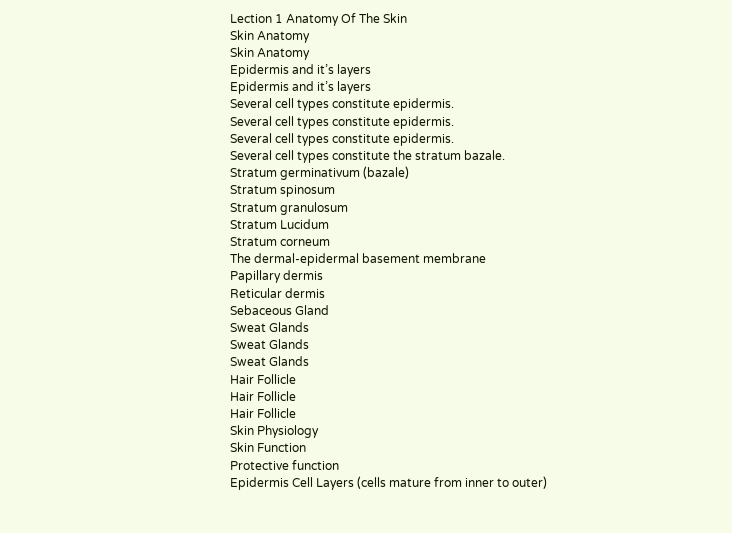Lection 1 Anatomy Of The Skin
Skin Anatomy
Skin Anatomy
Epidermis and it’s layers
Epidermis and it’s layers
Several cell types constitute epidermis.
Several cell types constitute epidermis.
Several cell types constitute epidermis.
Several cell types constitute the stratum bazale.
Stratum germinativum (bazale)
Stratum spinosum
Stratum granulosum
Stratum Lucidum
Stratum corneum
The dermal-epidermal basement membrane
Papillary dermis
Reticular dermis
Sebaceous Gland
Sweat Glands
Sweat Glands
Sweat Glands
Hair Follicle
Hair Follicle
Hair Follicle
Skin Physiology
Skin Function
Protective function
Epidermis Cell Layers (cells mature from inner to outer)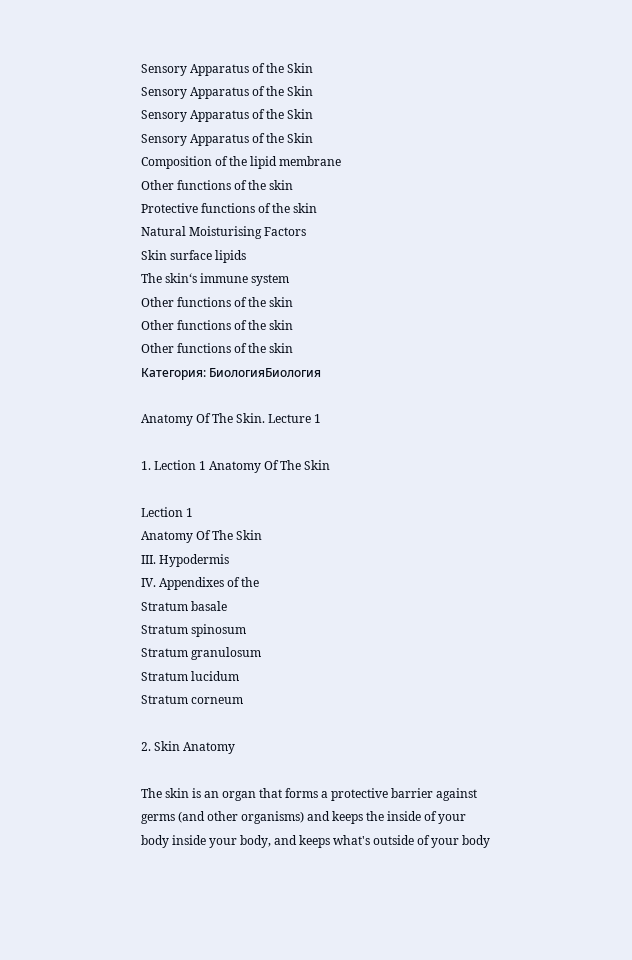Sensory Apparatus of the Skin
Sensory Apparatus of the Skin
Sensory Apparatus of the Skin
Sensory Apparatus of the Skin
Composition of the lipid membrane
Other functions of the skin
Protective functions of the skin
Natural Moisturising Factors
Skin surface lipids
The skin‘s immune system
Other functions of the skin
Other functions of the skin
Other functions of the skin
Категория: БиологияБиология

Anatomy Of The Skin. Lecture 1

1. Lection 1 Anatomy Of The Skin

Lection 1
Anatomy Of The Skin
III. Hypodermis
IV. Appendixes of the
Stratum basale
Stratum spinosum
Stratum granulosum
Stratum lucidum
Stratum corneum

2. Skin Anatomy

The skin is an organ that forms a protective barrier against
germs (and other organisms) and keeps the inside of your
body inside your body, and keeps what's outside of your body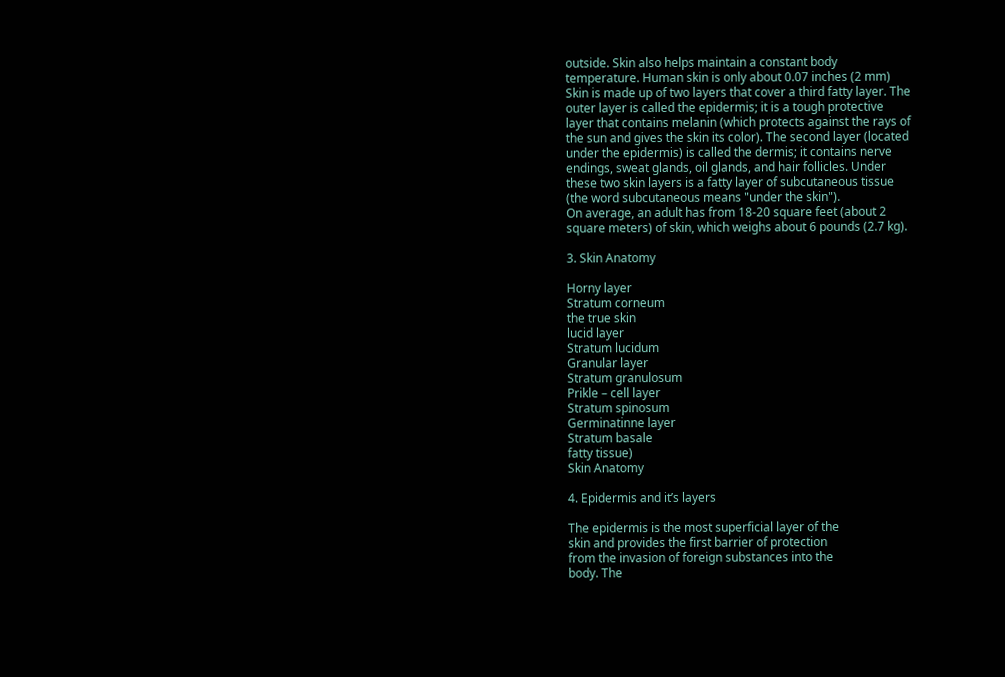outside. Skin also helps maintain a constant body
temperature. Human skin is only about 0.07 inches (2 mm)
Skin is made up of two layers that cover a third fatty layer. The
outer layer is called the epidermis; it is a tough protective
layer that contains melanin (which protects against the rays of
the sun and gives the skin its color). The second layer (located
under the epidermis) is called the dermis; it contains nerve
endings, sweat glands, oil glands, and hair follicles. Under
these two skin layers is a fatty layer of subcutaneous tissue
(the word subcutaneous means "under the skin").
On average, an adult has from 18-20 square feet (about 2
square meters) of skin, which weighs about 6 pounds (2.7 kg).

3. Skin Anatomy

Horny layer
Stratum corneum
the true skin
lucid layer
Stratum lucidum
Granular layer
Stratum granulosum
Prikle – cell layer
Stratum spinosum
Germinatinne layer
Stratum basale
fatty tissue)
Skin Anatomy

4. Epidermis and it’s layers

The epidermis is the most superficial layer of the
skin and provides the first barrier of protection
from the invasion of foreign substances into the
body. The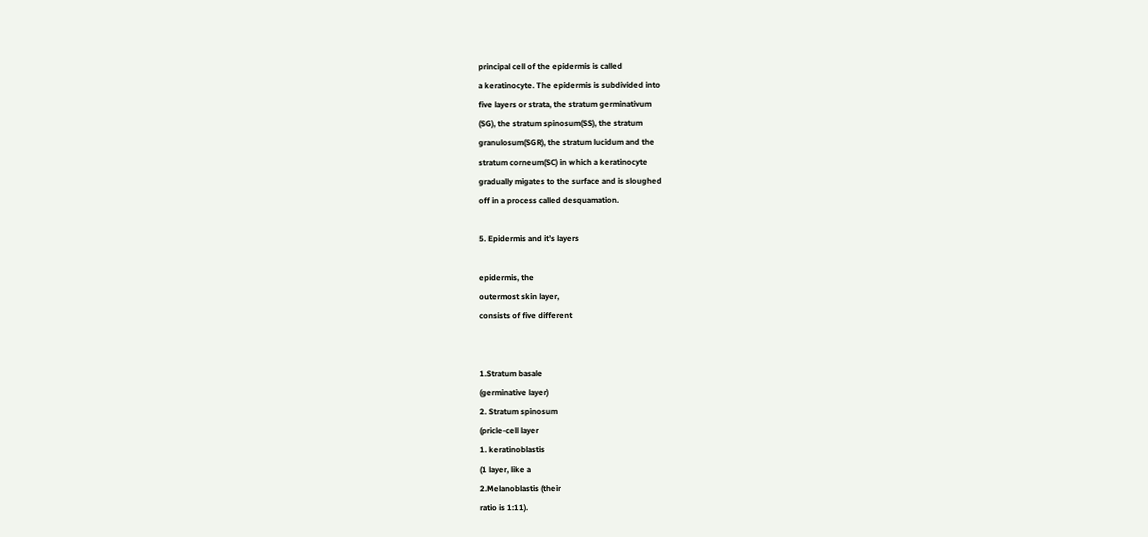principal cell of the epidermis is called
a keratinocyte. The epidermis is subdivided into
five layers or strata, the stratum germinativum
(SG), the stratum spinosum(SS), the stratum
granulosum(SGR), the stratum lucidum and the
stratum corneum(SC) in which a keratinocyte
gradually migates to the surface and is sloughed
off in a process called desquamation.

5. Epidermis and it’s layers

epidermis, the
outermost skin layer,
consists of five different


1.Stratum basale
(germinative layer)
2. Stratum spinosum
(pricle-cell layer
1. keratinoblastis
(1 layer, like a
2.Melanoblastis (their
ratio is 1:11).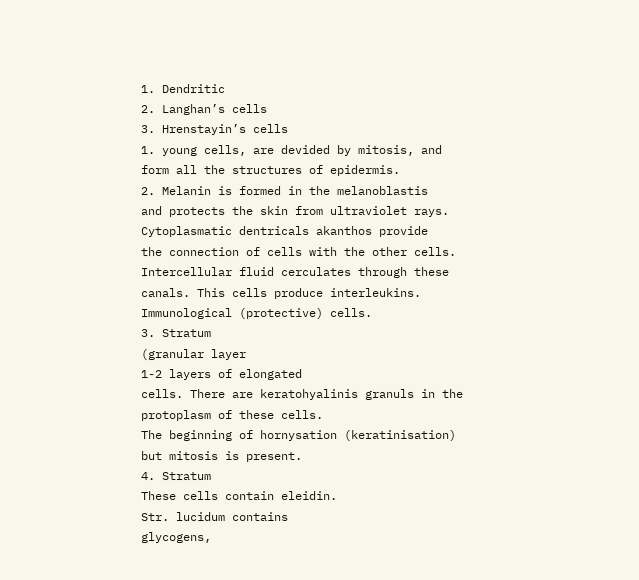1. Dendritic
2. Langhan’s cells
3. Hrenstayin’s cells
1. young cells, are devided by mitosis, and
form all the structures of epidermis.
2. Melanin is formed in the melanoblastis
and protects the skin from ultraviolet rays.
Cytoplasmatic dentricals akanthos provide
the connection of cells with the other cells.
Intercellular fluid cerculates through these
canals. This cells produce interleukins.
Immunological (protective) cells.
3. Stratum
(granular layer
1-2 layers of elongated
cells. There are keratohyalinis granuls in the
protoplasm of these cells.
The beginning of hornysation (keratinisation)
but mitosis is present.
4. Stratum
These cells contain eleidin.
Str. lucidum contains
glycogens,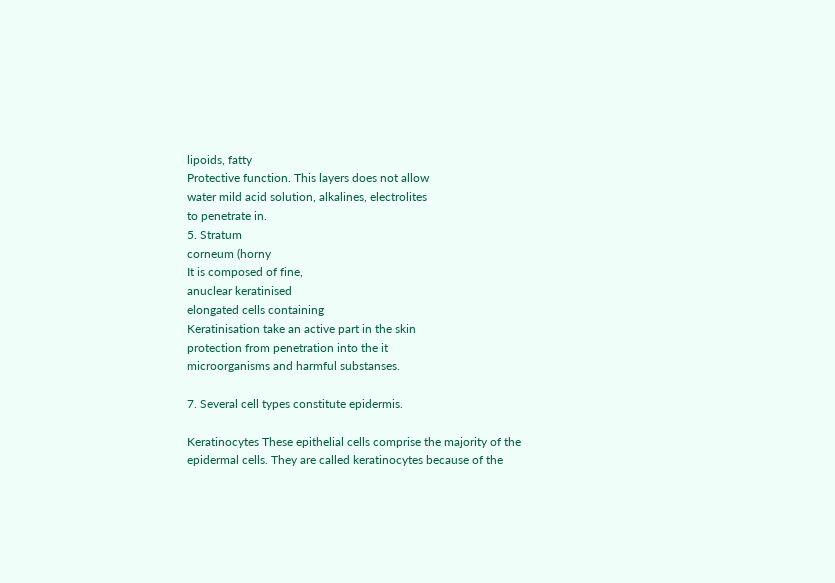lipoids, fatty
Protective function. This layers does not allow
water mild acid solution, alkalines, electrolites
to penetrate in.
5. Stratum
corneum (horny
It is composed of fine,
anuclear keratinised
elongated cells containing
Keratinisation take an active part in the skin
protection from penetration into the it
microorganisms and harmful substanses.

7. Several cell types constitute epidermis.

Keratinocytes These epithelial cells comprise the majority of the
epidermal cells. They are called keratinocytes because of the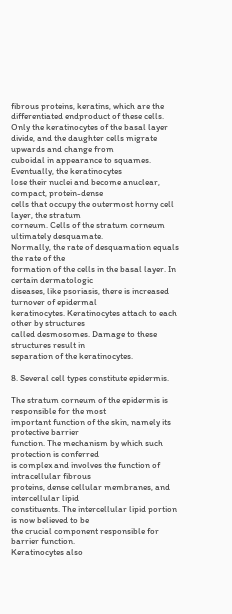fibrous proteins, keratins, which are the differentiated endproduct of these cells. Only the keratinocytes of the basal layer
divide, and the daughter cells migrate upwards and change from
cuboidal in appearance to squames. Eventually, the keratinocytes
lose their nuclei and become anuclear, compact, protein-dense
cells that occupy the outermost horny cell layer, the stratum
corneum. Cells of the stratum corneum ultimately desquamate.
Normally, the rate of desquamation equals the rate of the
formation of the cells in the basal layer. In certain dermatologic
diseases, like psoriasis, there is increased turnover of epidermal
keratinocytes. Keratinocytes attach to each other by structures
called desmosomes. Damage to these structures result in
separation of the keratinocytes.

8. Several cell types constitute epidermis.

The stratum corneum of the epidermis is responsible for the most
important function of the skin, namely its protective barrier
function. The mechanism by which such protection is conferred
is complex and involves the function of intracellular fibrous
proteins, dense cellular membranes, and intercellular lipid
constituents. The intercellular lipid portion is now believed to be
the crucial component responsible for barrier function.
Keratinocytes also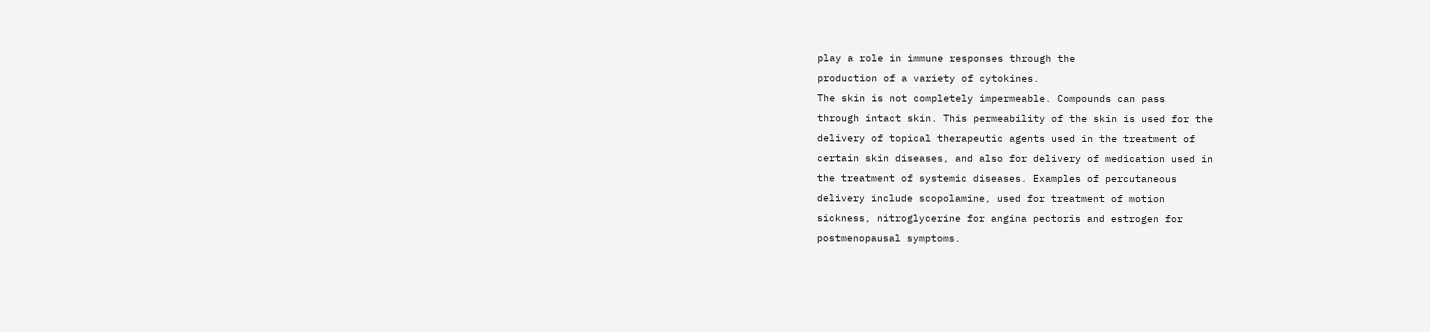play a role in immune responses through the
production of a variety of cytokines.
The skin is not completely impermeable. Compounds can pass
through intact skin. This permeability of the skin is used for the
delivery of topical therapeutic agents used in the treatment of
certain skin diseases, and also for delivery of medication used in
the treatment of systemic diseases. Examples of percutaneous
delivery include scopolamine, used for treatment of motion
sickness, nitroglycerine for angina pectoris and estrogen for
postmenopausal symptoms.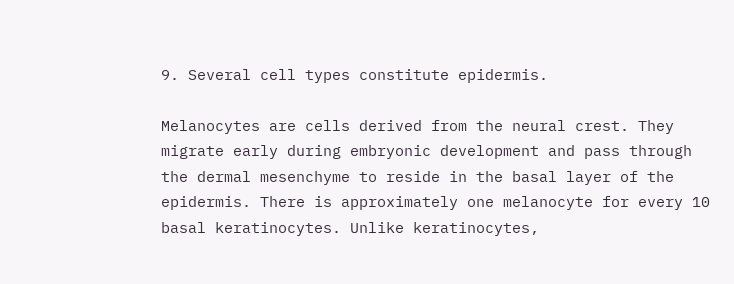9. Several cell types constitute epidermis.

Melanocytes are cells derived from the neural crest. They
migrate early during embryonic development and pass through
the dermal mesenchyme to reside in the basal layer of the
epidermis. There is approximately one melanocyte for every 10
basal keratinocytes. Unlike keratinocytes,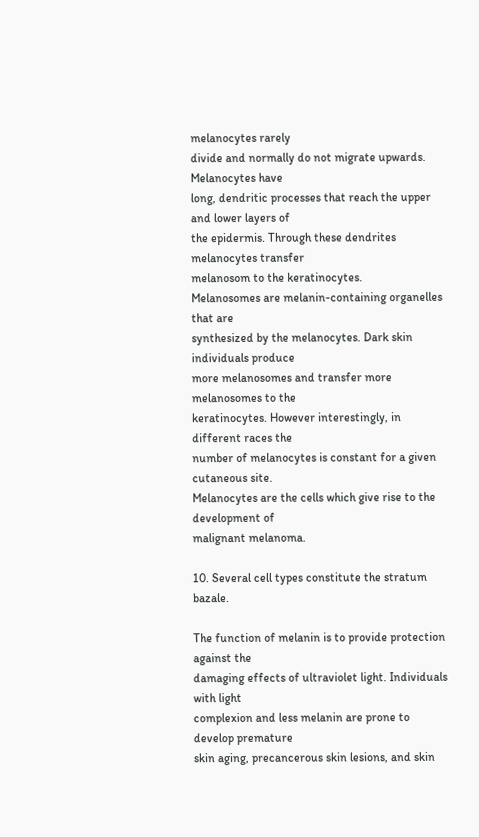melanocytes rarely
divide and normally do not migrate upwards. Melanocytes have
long, dendritic processes that reach the upper and lower layers of
the epidermis. Through these dendrites melanocytes transfer
melanosom to the keratinocytes.
Melanosomes are melanin-containing organelles that are
synthesized by the melanocytes. Dark skin individuals produce
more melanosomes and transfer more melanosomes to the
keratinocytes. However interestingly, in different races the
number of melanocytes is constant for a given cutaneous site.
Melanocytes are the cells which give rise to the development of
malignant melanoma.

10. Several cell types constitute the stratum bazale.

The function of melanin is to provide protection against the
damaging effects of ultraviolet light. Individuals with light
complexion and less melanin are prone to develop premature
skin aging, precancerous skin lesions, and skin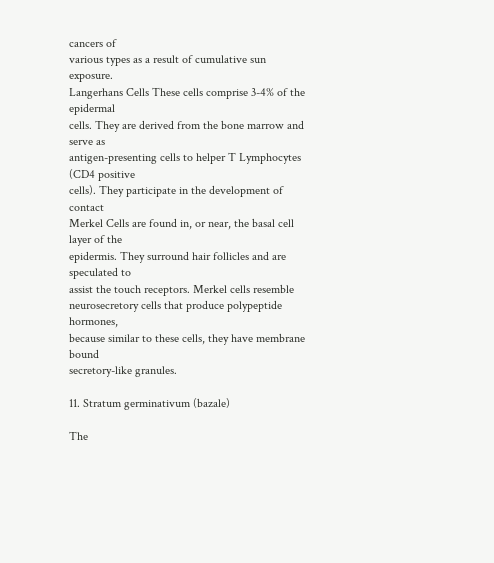cancers of
various types as a result of cumulative sun exposure.
Langerhans Cells These cells comprise 3-4% of the epidermal
cells. They are derived from the bone marrow and serve as
antigen-presenting cells to helper T Lymphocytes (CD4 positive
cells). They participate in the development of contact
Merkel Cells are found in, or near, the basal cell layer of the
epidermis. They surround hair follicles and are speculated to
assist the touch receptors. Merkel cells resemble
neurosecretory cells that produce polypeptide hormones,
because similar to these cells, they have membrane bound
secretory-like granules.

11. Stratum germinativum (bazale)

The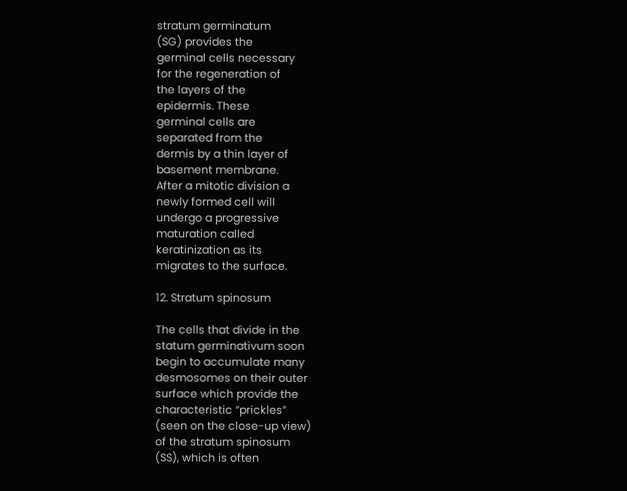stratum germinatum
(SG) provides the
germinal cells necessary
for the regeneration of
the layers of the
epidermis. These
germinal cells are
separated from the
dermis by a thin layer of
basement membrane.
After a mitotic division a
newly formed cell will
undergo a progressive
maturation called
keratinization as its
migrates to the surface.

12. Stratum spinosum

The cells that divide in the
statum germinativum soon
begin to accumulate many
desmosomes on their outer
surface which provide the
characteristic “prickles”
(seen on the close-up view)
of the stratum spinosum
(SS), which is often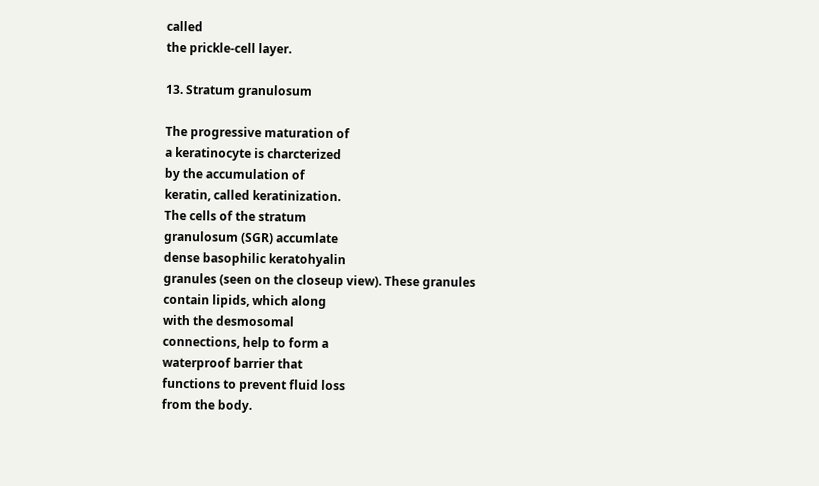called
the prickle-cell layer.

13. Stratum granulosum

The progressive maturation of
a keratinocyte is charcterized
by the accumulation of
keratin, called keratinization.
The cells of the stratum
granulosum (SGR) accumlate
dense basophilic keratohyalin
granules (seen on the closeup view). These granules
contain lipids, which along
with the desmosomal
connections, help to form a
waterproof barrier that
functions to prevent fluid loss
from the body.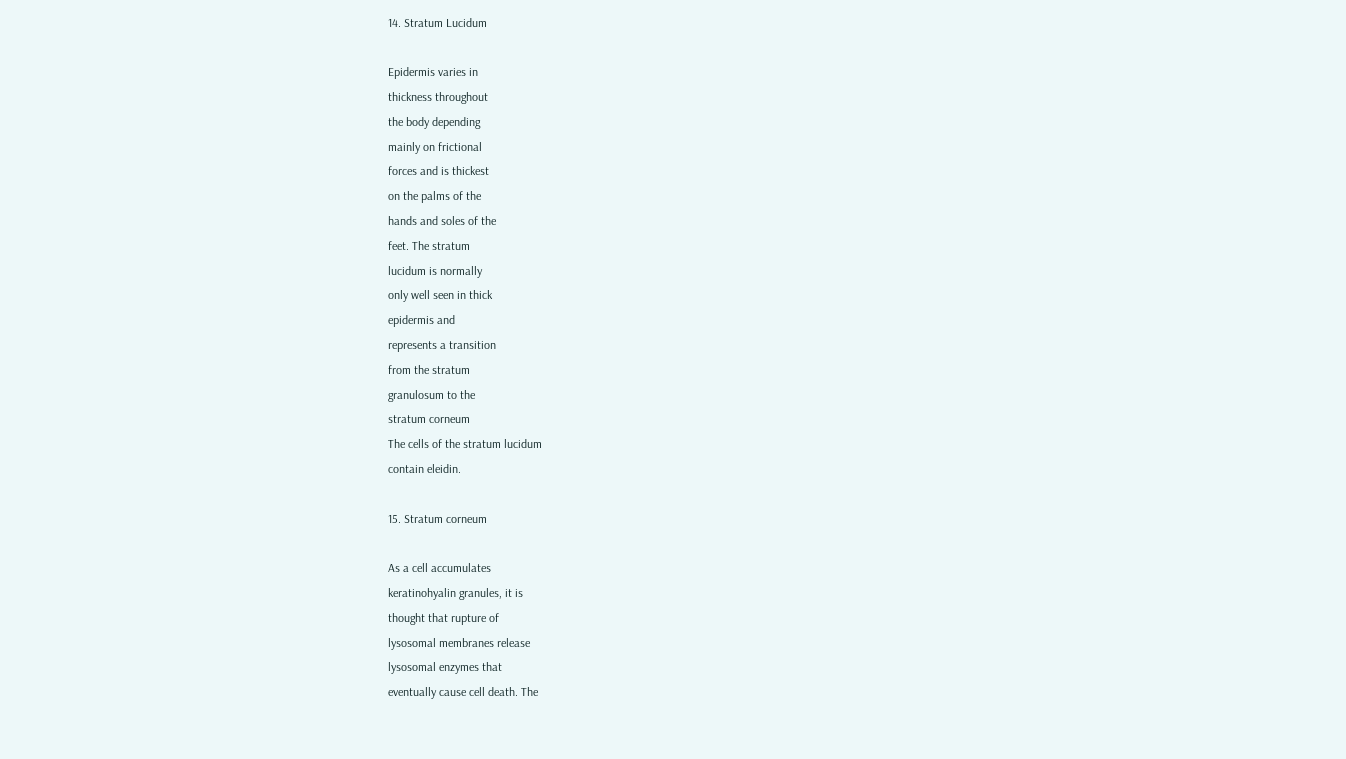14. Stratum Lucidum

Epidermis varies in
thickness throughout
the body depending
mainly on frictional
forces and is thickest
on the palms of the
hands and soles of the
feet. The stratum
lucidum is normally
only well seen in thick
epidermis and
represents a transition
from the stratum
granulosum to the
stratum corneum
The cells of the stratum lucidum
contain eleidin.

15. Stratum corneum

As a cell accumulates
keratinohyalin granules, it is
thought that rupture of
lysosomal membranes release
lysosomal enzymes that
eventually cause cell death. The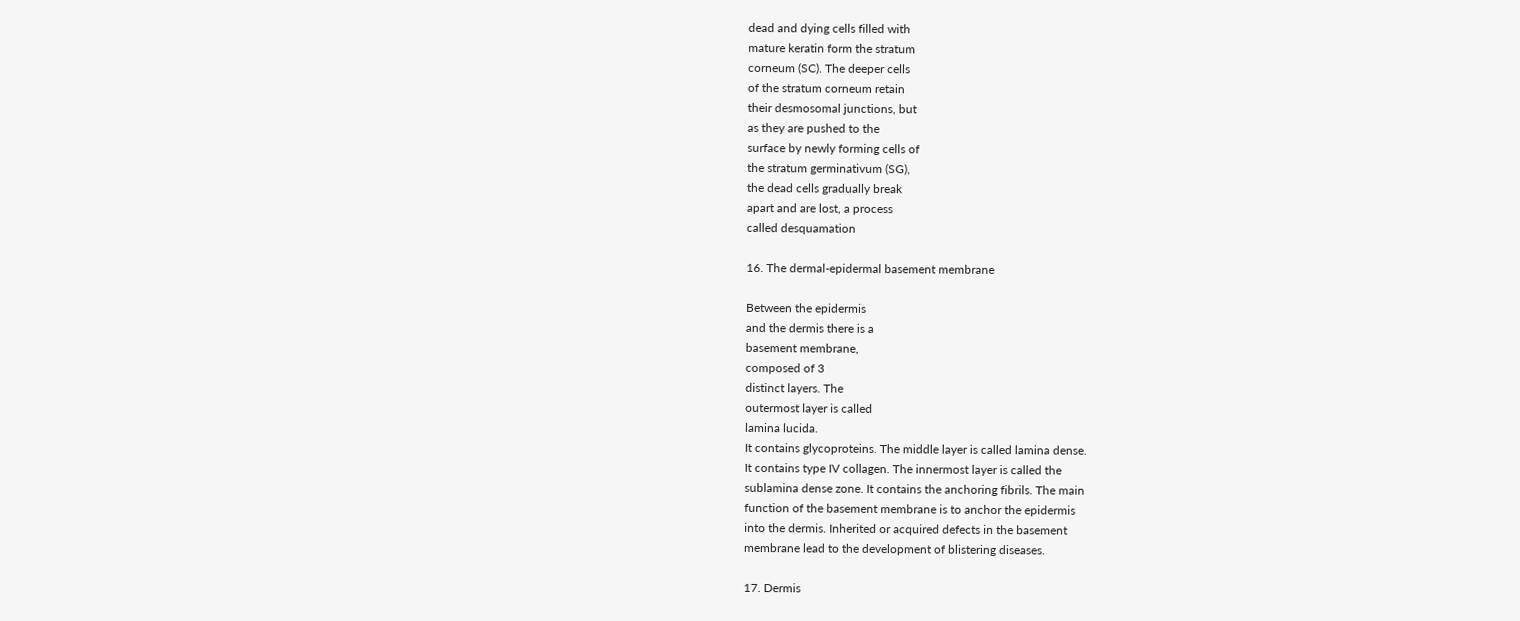dead and dying cells filled with
mature keratin form the stratum
corneum (SC). The deeper cells
of the stratum corneum retain
their desmosomal junctions, but
as they are pushed to the
surface by newly forming cells of
the stratum germinativum (SG),
the dead cells gradually break
apart and are lost, a process
called desquamation

16. The dermal-epidermal basement membrane

Between the epidermis
and the dermis there is a
basement membrane,
composed of 3
distinct layers. The
outermost layer is called
lamina lucida.
It contains glycoproteins. The middle layer is called lamina dense.
It contains type IV collagen. The innermost layer is called the
sublamina dense zone. It contains the anchoring fibrils. The main
function of the basement membrane is to anchor the epidermis
into the dermis. Inherited or acquired defects in the basement
membrane lead to the development of blistering diseases.

17. Dermis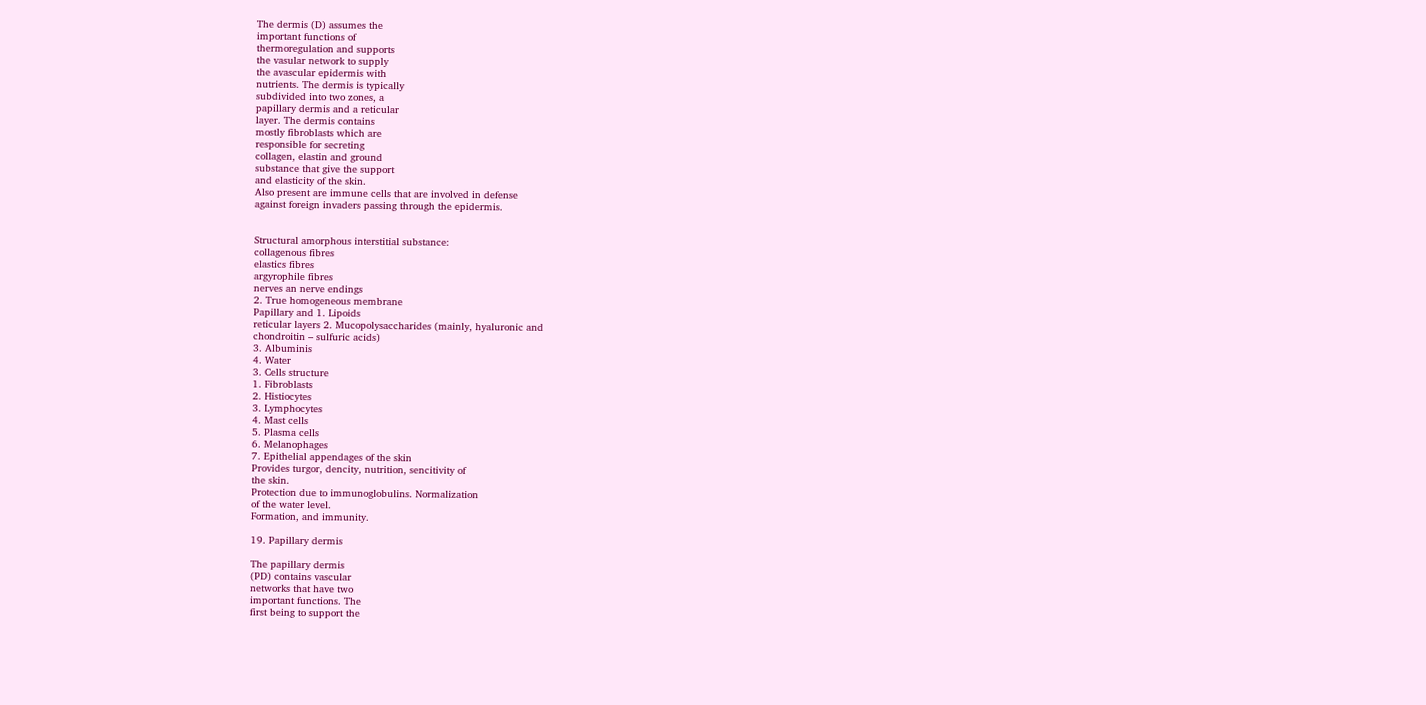The dermis (D) assumes the
important functions of
thermoregulation and supports
the vasular network to supply
the avascular epidermis with
nutrients. The dermis is typically
subdivided into two zones, a
papillary dermis and a reticular
layer. The dermis contains
mostly fibroblasts which are
responsible for secreting
collagen, elastin and ground
substance that give the support
and elasticity of the skin.
Also present are immune cells that are involved in defense
against foreign invaders passing through the epidermis.


Structural amorphous interstitial substance:
collagenous fibres
elastics fibres
argyrophile fibres
nerves an nerve endings
2. True homogeneous membrane
Papillary and 1. Lipoids
reticular layers 2. Mucopolysaccharides (mainly, hyaluronic and
chondroitin – sulfuric acids)
3. Albuminis
4. Water
3. Cells structure
1. Fibroblasts
2. Histiocytes
3. Lymphocytes
4. Mast cells
5. Plasma cells
6. Melanophages
7. Epithelial appendages of the skin
Provides turgor, dencity, nutrition, sencitivity of
the skin.
Protection due to immunoglobulins. Normalization
of the water level.
Formation, and immunity.

19. Papillary dermis

The papillary dermis
(PD) contains vascular
networks that have two
important functions. The
first being to support the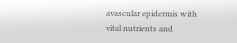avascular epidermis with
vital nutrients and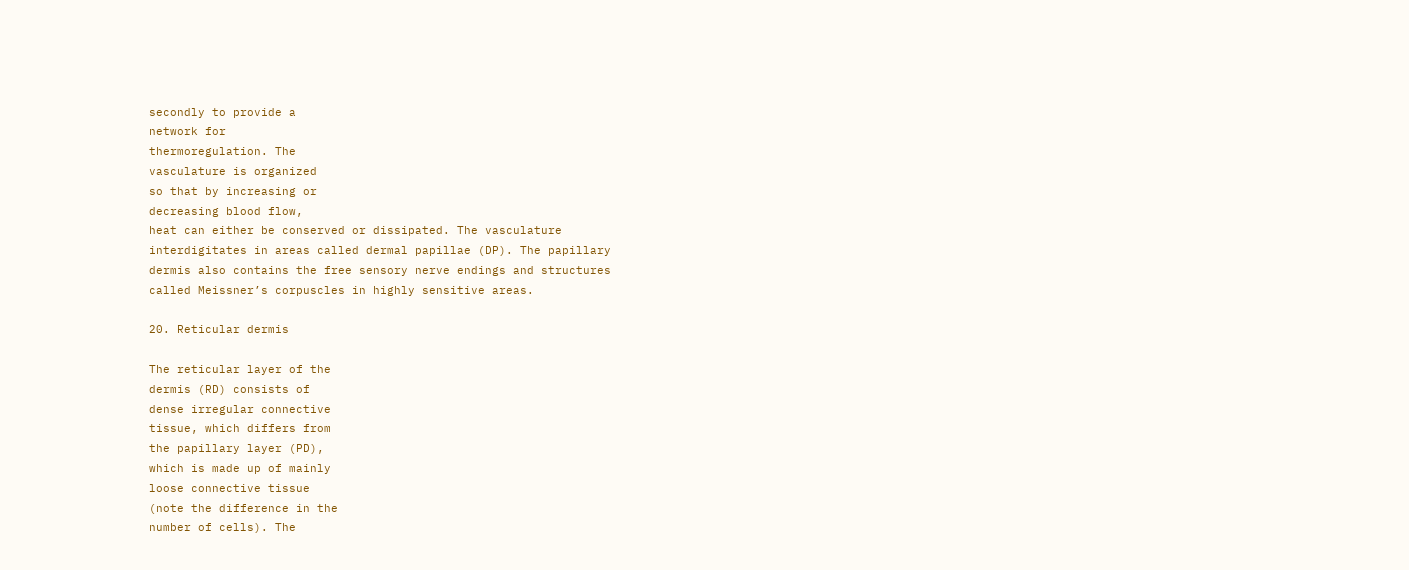secondly to provide a
network for
thermoregulation. The
vasculature is organized
so that by increasing or
decreasing blood flow,
heat can either be conserved or dissipated. The vasculature
interdigitates in areas called dermal papillae (DP). The papillary
dermis also contains the free sensory nerve endings and structures
called Meissner’s corpuscles in highly sensitive areas.

20. Reticular dermis

The reticular layer of the
dermis (RD) consists of
dense irregular connective
tissue, which differs from
the papillary layer (PD),
which is made up of mainly
loose connective tissue
(note the difference in the
number of cells). The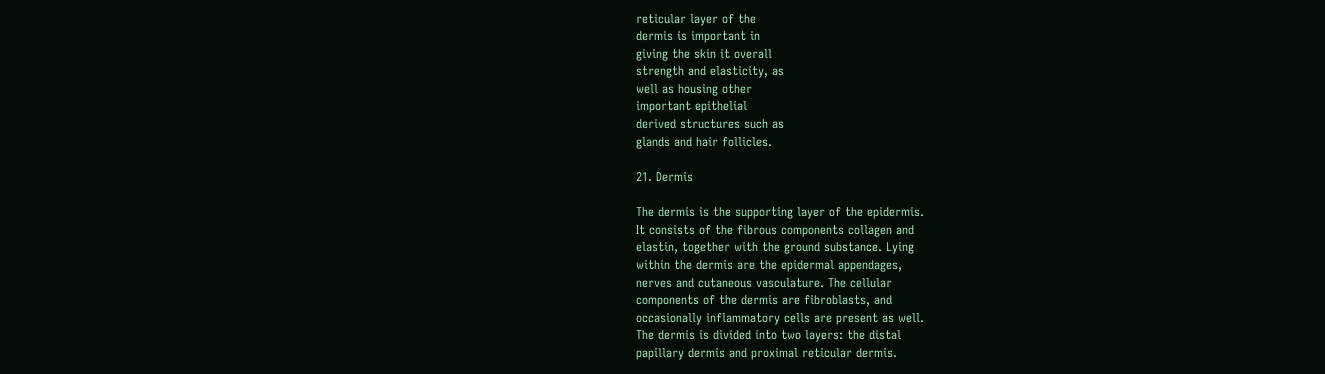reticular layer of the
dermis is important in
giving the skin it overall
strength and elasticity, as
well as housing other
important epithelial
derived structures such as
glands and hair follicles.

21. Dermis

The dermis is the supporting layer of the epidermis.
It consists of the fibrous components collagen and
elastin, together with the ground substance. Lying
within the dermis are the epidermal appendages,
nerves and cutaneous vasculature. The cellular
components of the dermis are fibroblasts, and
occasionally inflammatory cells are present as well.
The dermis is divided into two layers: the distal
papillary dermis and proximal reticular dermis.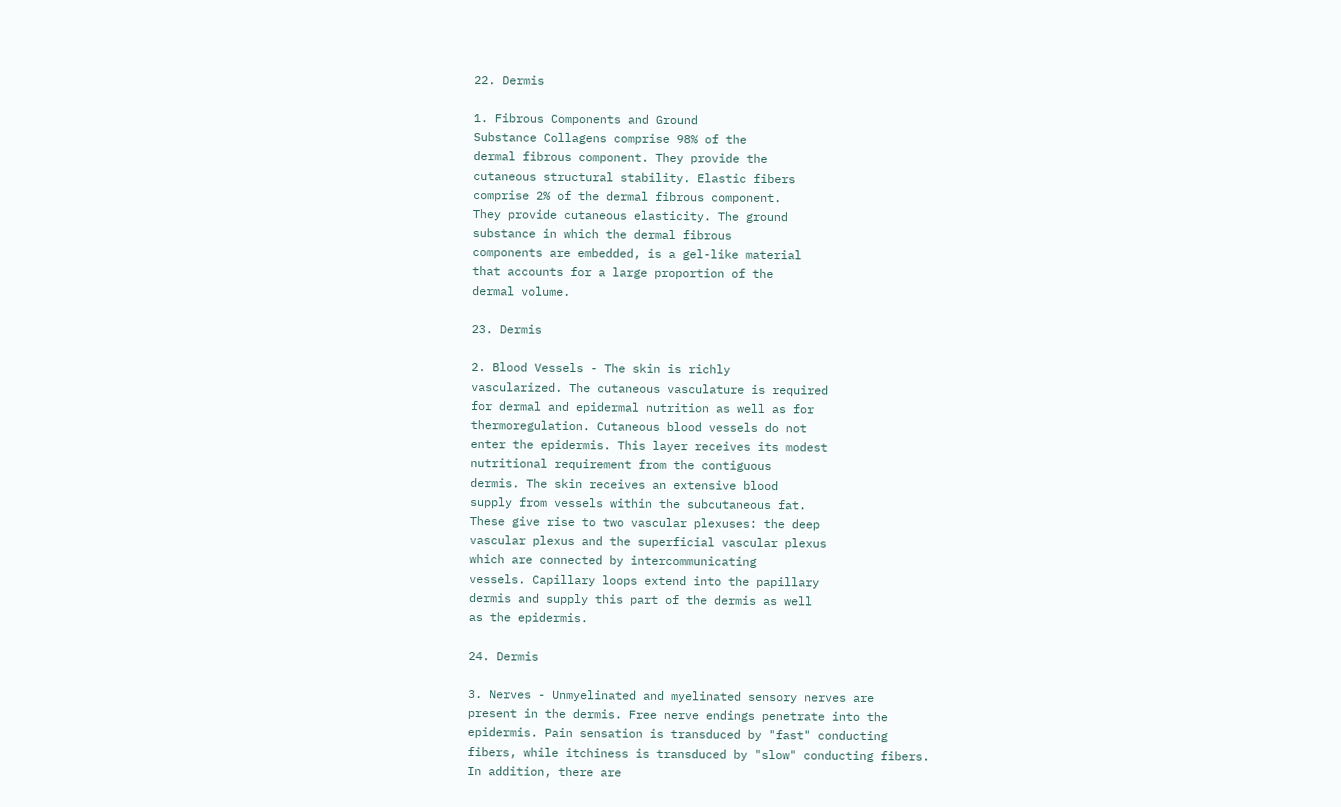22. Dermis

1. Fibrous Components and Ground
Substance Collagens comprise 98% of the
dermal fibrous component. They provide the
cutaneous structural stability. Elastic fibers
comprise 2% of the dermal fibrous component.
They provide cutaneous elasticity. The ground
substance in which the dermal fibrous
components are embedded, is a gel-like material
that accounts for a large proportion of the
dermal volume.

23. Dermis

2. Blood Vessels - The skin is richly
vascularized. The cutaneous vasculature is required
for dermal and epidermal nutrition as well as for
thermoregulation. Cutaneous blood vessels do not
enter the epidermis. This layer receives its modest
nutritional requirement from the contiguous
dermis. The skin receives an extensive blood
supply from vessels within the subcutaneous fat.
These give rise to two vascular plexuses: the deep
vascular plexus and the superficial vascular plexus
which are connected by intercommunicating
vessels. Capillary loops extend into the papillary
dermis and supply this part of the dermis as well
as the epidermis.

24. Dermis

3. Nerves - Unmyelinated and myelinated sensory nerves are
present in the dermis. Free nerve endings penetrate into the
epidermis. Pain sensation is transduced by "fast" conducting
fibers, while itchiness is transduced by "slow" conducting fibers.
In addition, there are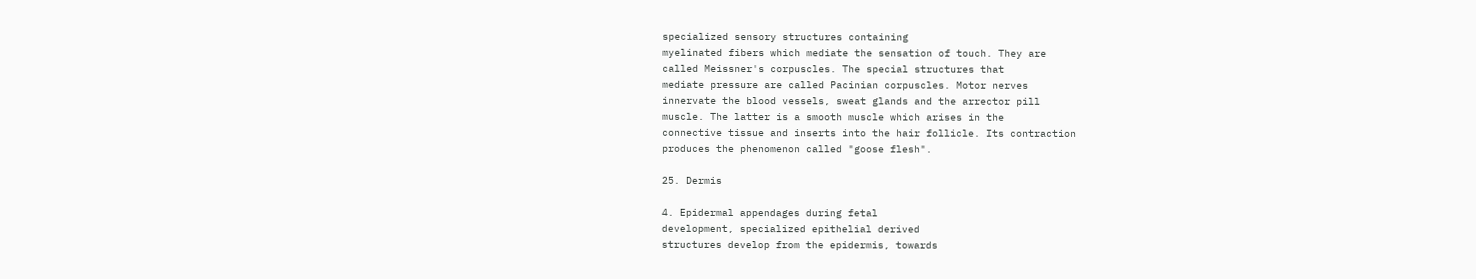specialized sensory structures containing
myelinated fibers which mediate the sensation of touch. They are
called Meissner's corpuscles. The special structures that
mediate pressure are called Pacinian corpuscles. Motor nerves
innervate the blood vessels, sweat glands and the arrector pill
muscle. The latter is a smooth muscle which arises in the
connective tissue and inserts into the hair follicle. Its contraction
produces the phenomenon called "goose flesh".

25. Dermis

4. Epidermal appendages during fetal
development, specialized epithelial derived
structures develop from the epidermis, towards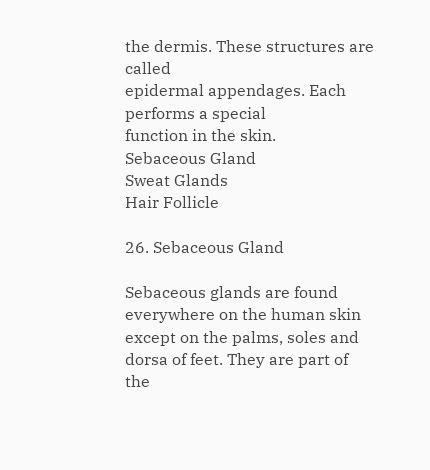the dermis. These structures are called
epidermal appendages. Each performs a special
function in the skin.
Sebaceous Gland
Sweat Glands
Hair Follicle

26. Sebaceous Gland

Sebaceous glands are found everywhere on the human skin
except on the palms, soles and dorsa of feet. They are part of
the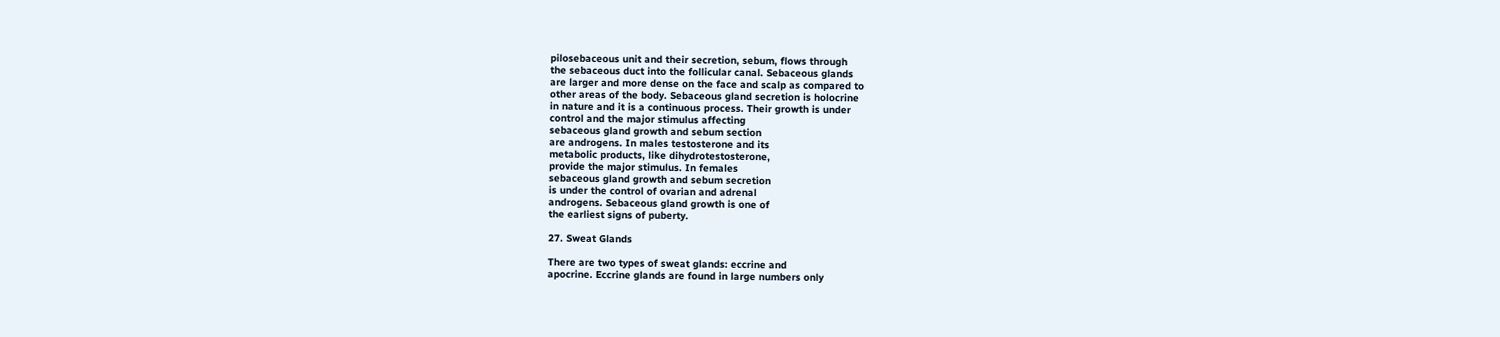pilosebaceous unit and their secretion, sebum, flows through
the sebaceous duct into the follicular canal. Sebaceous glands
are larger and more dense on the face and scalp as compared to
other areas of the body. Sebaceous gland secretion is holocrine
in nature and it is a continuous process. Their growth is under
control and the major stimulus affecting
sebaceous gland growth and sebum section
are androgens. In males testosterone and its
metabolic products, like dihydrotestosterone,
provide the major stimulus. In females
sebaceous gland growth and sebum secretion
is under the control of ovarian and adrenal
androgens. Sebaceous gland growth is one of
the earliest signs of puberty.

27. Sweat Glands

There are two types of sweat glands: eccrine and
apocrine. Eccrine glands are found in large numbers only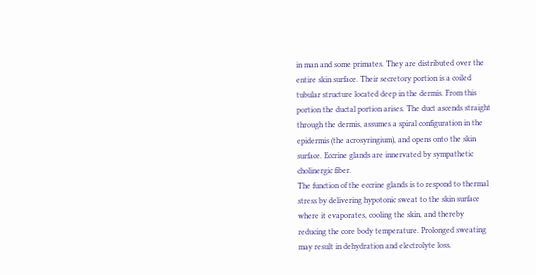in man and some primates. They are distributed over the
entire skin surface. Their secretory portion is a coiled
tubular structure located deep in the dermis. From this
portion the ductal portion arises. The duct ascends straight
through the dermis, assumes a spiral configuration in the
epidermis (the acrosyringium), and opens onto the skin
surface. Eccrine glands are innervated by sympathetic
cholinergic fiber.
The function of the eccrine glands is to respond to thermal
stress by delivering hypotonic sweat to the skin surface
where it evaporates, cooling the skin, and thereby
reducing the core body temperature. Prolonged sweating
may result in dehydration and electrolyte loss.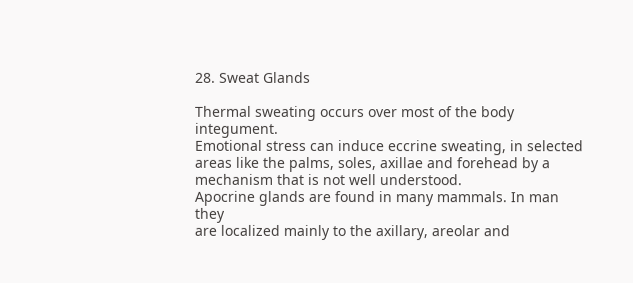28. Sweat Glands

Thermal sweating occurs over most of the body integument.
Emotional stress can induce eccrine sweating, in selected
areas like the palms, soles, axillae and forehead by a
mechanism that is not well understood.
Apocrine glands are found in many mammals. In man they
are localized mainly to the axillary, areolar and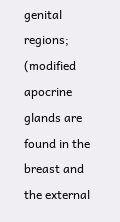genital
regions; (modified apocrine glands are found in the breast and
the external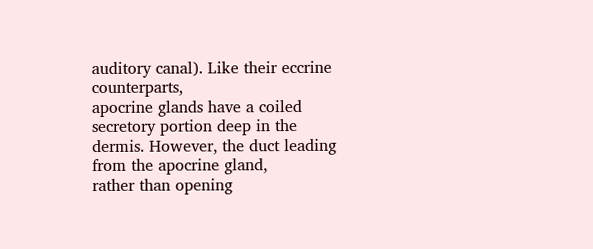auditory canal). Like their eccrine counterparts,
apocrine glands have a coiled secretory portion deep in the
dermis. However, the duct leading from the apocrine gland,
rather than opening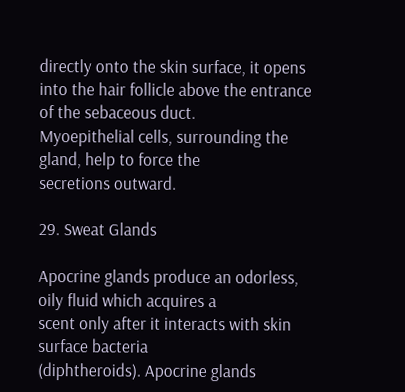directly onto the skin surface, it opens
into the hair follicle above the entrance of the sebaceous duct.
Myoepithelial cells, surrounding the gland, help to force the
secretions outward.

29. Sweat Glands

Apocrine glands produce an odorless, oily fluid which acquires a
scent only after it interacts with skin surface bacteria
(diphtheroids). Apocrine glands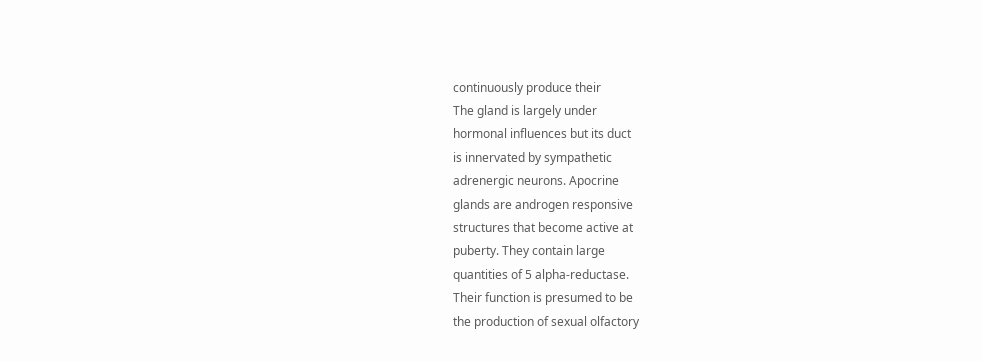continuously produce their
The gland is largely under
hormonal influences but its duct
is innervated by sympathetic
adrenergic neurons. Apocrine
glands are androgen responsive
structures that become active at
puberty. They contain large
quantities of 5 alpha-reductase.
Their function is presumed to be
the production of sexual olfactory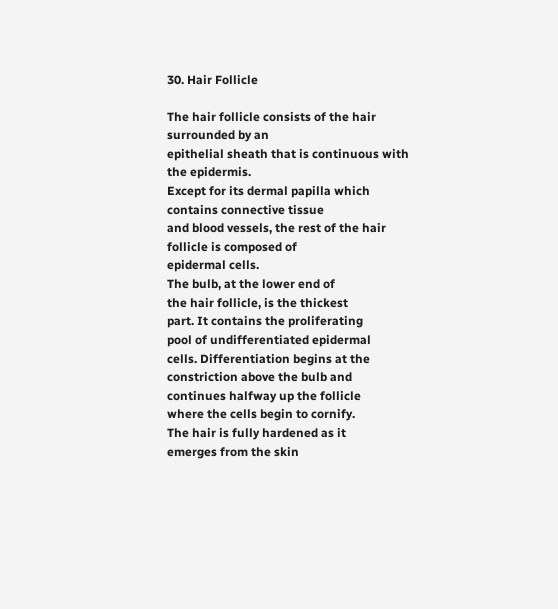30. Hair Follicle

The hair follicle consists of the hair surrounded by an
epithelial sheath that is continuous with the epidermis.
Except for its dermal papilla which contains connective tissue
and blood vessels, the rest of the hair follicle is composed of
epidermal cells.
The bulb, at the lower end of
the hair follicle, is the thickest
part. It contains the proliferating
pool of undifferentiated epidermal
cells. Differentiation begins at the
constriction above the bulb and
continues halfway up the follicle
where the cells begin to cornify.
The hair is fully hardened as it
emerges from the skin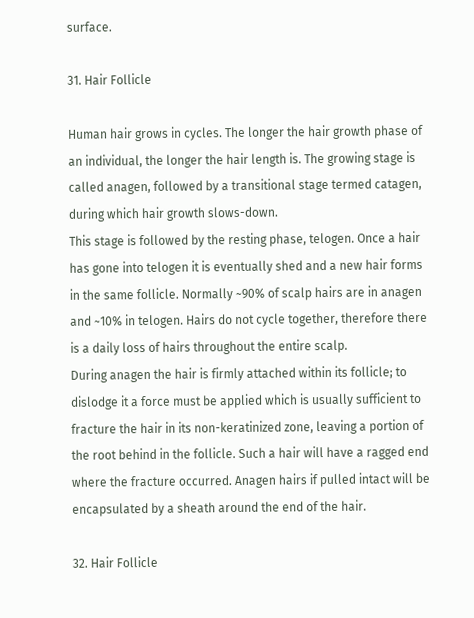surface.

31. Hair Follicle

Human hair grows in cycles. The longer the hair growth phase of
an individual, the longer the hair length is. The growing stage is
called anagen, followed by a transitional stage termed catagen,
during which hair growth slows-down.
This stage is followed by the resting phase, telogen. Once a hair
has gone into telogen it is eventually shed and a new hair forms
in the same follicle. Normally ~90% of scalp hairs are in anagen
and ~10% in telogen. Hairs do not cycle together, therefore there
is a daily loss of hairs throughout the entire scalp.
During anagen the hair is firmly attached within its follicle; to
dislodge it a force must be applied which is usually sufficient to
fracture the hair in its non-keratinized zone, leaving a portion of
the root behind in the follicle. Such a hair will have a ragged end
where the fracture occurred. Anagen hairs if pulled intact will be
encapsulated by a sheath around the end of the hair.

32. Hair Follicle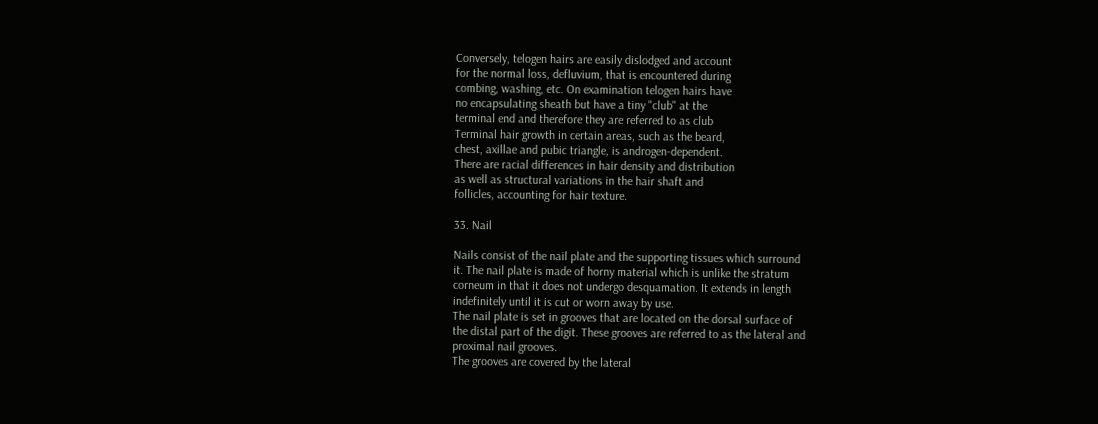Conversely, telogen hairs are easily dislodged and account
for the normal loss, defluvium, that is encountered during
combing, washing, etc. On examination telogen hairs have
no encapsulating sheath but have a tiny "club" at the
terminal end and therefore they are referred to as club
Terminal hair growth in certain areas, such as the beard,
chest, axillae and pubic triangle, is androgen-dependent.
There are racial differences in hair density and distribution
as well as structural variations in the hair shaft and
follicles, accounting for hair texture.

33. Nail

Nails consist of the nail plate and the supporting tissues which surround
it. The nail plate is made of horny material which is unlike the stratum
corneum in that it does not undergo desquamation. It extends in length
indefinitely until it is cut or worn away by use.
The nail plate is set in grooves that are located on the dorsal surface of
the distal part of the digit. These grooves are referred to as the lateral and
proximal nail grooves.
The grooves are covered by the lateral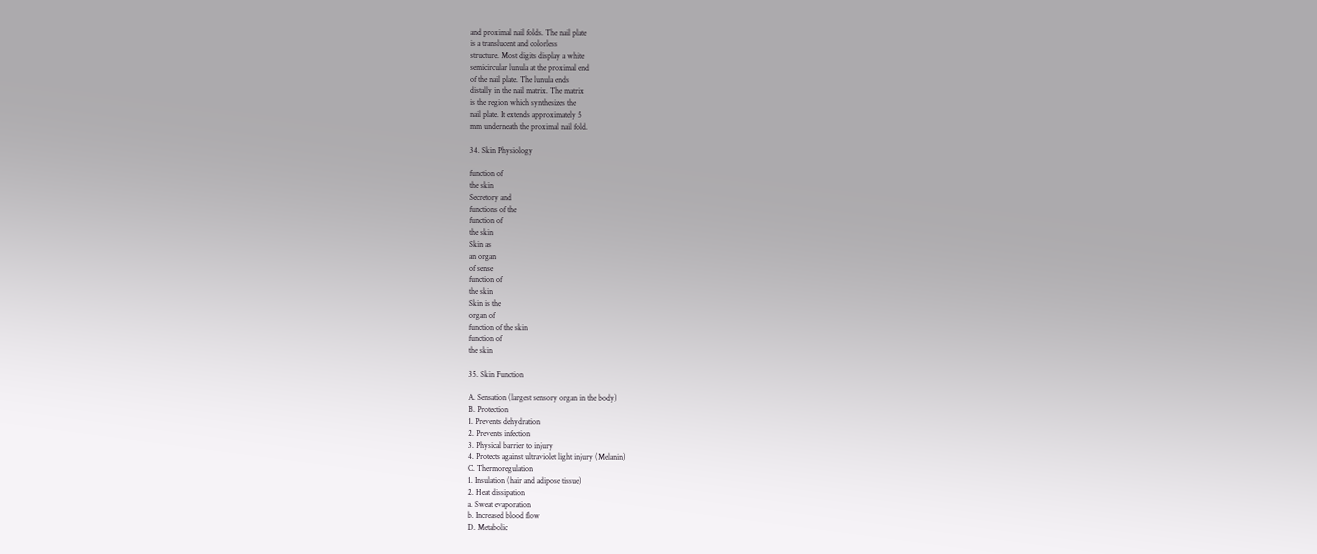and proximal nail folds. The nail plate
is a translucent and colorless
structure. Most digits display a white
semicircular lunula at the proximal end
of the nail plate. The lunula ends
distally in the nail matrix. The matrix
is the region which synthesizes the
nail plate. It extends approximately 5
mm underneath the proximal nail fold.

34. Skin Physiology

function of
the skin
Secretory and
functions of the
function of
the skin
Skin as
an organ
of sense
function of
the skin
Skin is the
organ of
function of the skin
function of
the skin

35. Skin Function

A. Sensation (largest sensory organ in the body)
B. Protection
1. Prevents dehydration
2. Prevents infection
3. Physical barrier to injury
4. Protects against ultraviolet light injury (Melanin)
C. Thermoregulation
1. Insulation (hair and adipose tissue)
2. Heat dissipation
a. Sweat evaporation
b. Increased blood flow
D. Metabolic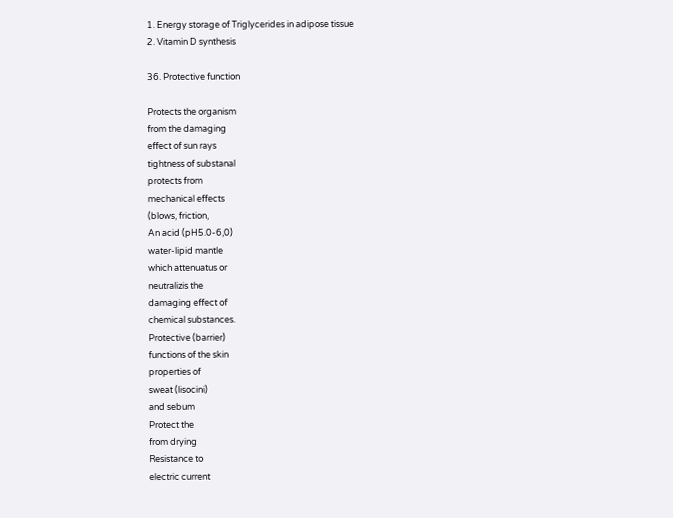1. Energy storage of Triglycerides in adipose tissue
2. Vitamin D synthesis

36. Protective function

Protects the organism
from the damaging
effect of sun rays
tightness of substanal
protects from
mechanical effects
(blows, friction,
An acid (pH5.0-6,0)
water-lipid mantle
which attenuatus or
neutralizis the
damaging effect of
chemical substances.
Protective (barrier)
functions of the skin
properties of
sweat (lisocini)
and sebum
Protect the
from drying
Resistance to
electric current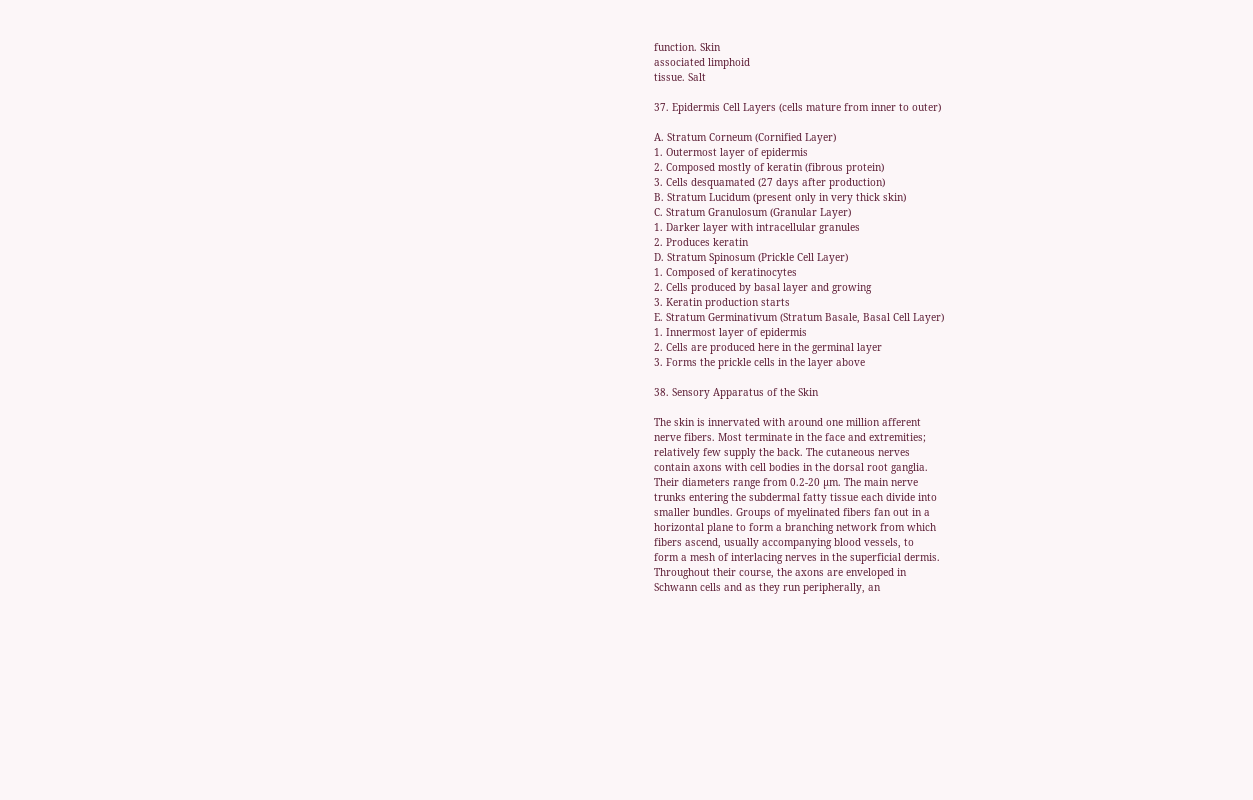function. Skin
associated limphoid
tissue. Salt

37. Epidermis Cell Layers (cells mature from inner to outer)

A. Stratum Corneum (Cornified Layer)
1. Outermost layer of epidermis
2. Composed mostly of keratin (fibrous protein)
3. Cells desquamated (27 days after production)
B. Stratum Lucidum (present only in very thick skin)
C. Stratum Granulosum (Granular Layer)
1. Darker layer with intracellular granules
2. Produces keratin
D. Stratum Spinosum (Prickle Cell Layer)
1. Composed of keratinocytes
2. Cells produced by basal layer and growing
3. Keratin production starts
E. Stratum Germinativum (Stratum Basale, Basal Cell Layer)
1. Innermost layer of epidermis
2. Cells are produced here in the germinal layer
3. Forms the prickle cells in the layer above

38. Sensory Apparatus of the Skin

The skin is innervated with around one million afferent
nerve fibers. Most terminate in the face and extremities;
relatively few supply the back. The cutaneous nerves
contain axons with cell bodies in the dorsal root ganglia.
Their diameters range from 0.2-20 µm. The main nerve
trunks entering the subdermal fatty tissue each divide into
smaller bundles. Groups of myelinated fibers fan out in a
horizontal plane to form a branching network from which
fibers ascend, usually accompanying blood vessels, to
form a mesh of interlacing nerves in the superficial dermis.
Throughout their course, the axons are enveloped in
Schwann cells and as they run peripherally, an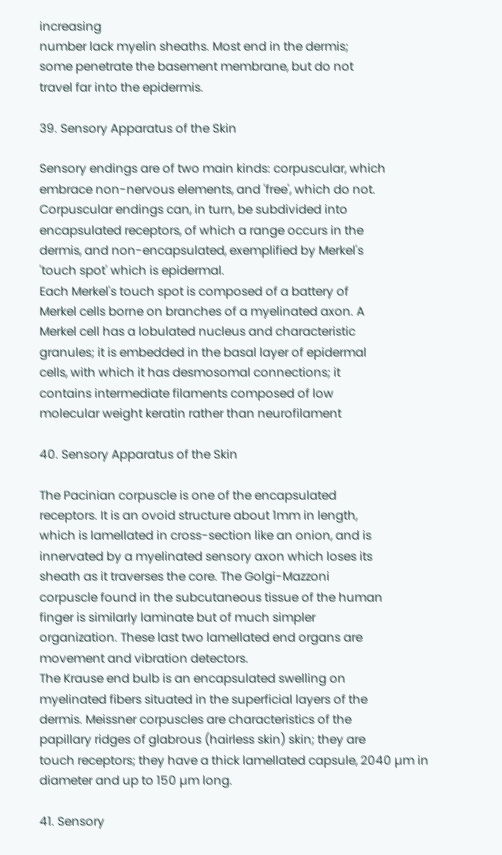increasing
number lack myelin sheaths. Most end in the dermis;
some penetrate the basement membrane, but do not
travel far into the epidermis.

39. Sensory Apparatus of the Skin

Sensory endings are of two main kinds: corpuscular, which
embrace non-nervous elements, and 'free', which do not.
Corpuscular endings can, in turn, be subdivided into
encapsulated receptors, of which a range occurs in the
dermis, and non-encapsulated, exemplified by Merkel's
'touch spot' which is epidermal.
Each Merkel's touch spot is composed of a battery of
Merkel cells borne on branches of a myelinated axon. A
Merkel cell has a lobulated nucleus and characteristic
granules; it is embedded in the basal layer of epidermal
cells, with which it has desmosomal connections; it
contains intermediate filaments composed of low
molecular weight keratin rather than neurofilament

40. Sensory Apparatus of the Skin

The Pacinian corpuscle is one of the encapsulated
receptors. It is an ovoid structure about 1mm in length,
which is lamellated in cross-section like an onion, and is
innervated by a myelinated sensory axon which loses its
sheath as it traverses the core. The Golgi-Mazzoni
corpuscle found in the subcutaneous tissue of the human
finger is similarly laminate but of much simpler
organization. These last two lamellated end organs are
movement and vibration detectors.
The Krause end bulb is an encapsulated swelling on
myelinated fibers situated in the superficial layers of the
dermis. Meissner corpuscles are characteristics of the
papillary ridges of glabrous (hairless skin) skin; they are
touch receptors; they have a thick lamellated capsule, 2040 µm in diameter and up to 150 µm long.

41. Sensory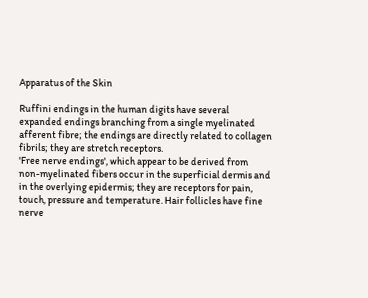Apparatus of the Skin

Ruffini endings in the human digits have several
expanded endings branching from a single myelinated
afferent fibre; the endings are directly related to collagen
fibrils; they are stretch receptors.
'Free nerve endings', which appear to be derived from
non-myelinated fibers occur in the superficial dermis and
in the overlying epidermis; they are receptors for pain,
touch, pressure and temperature. Hair follicles have fine
nerve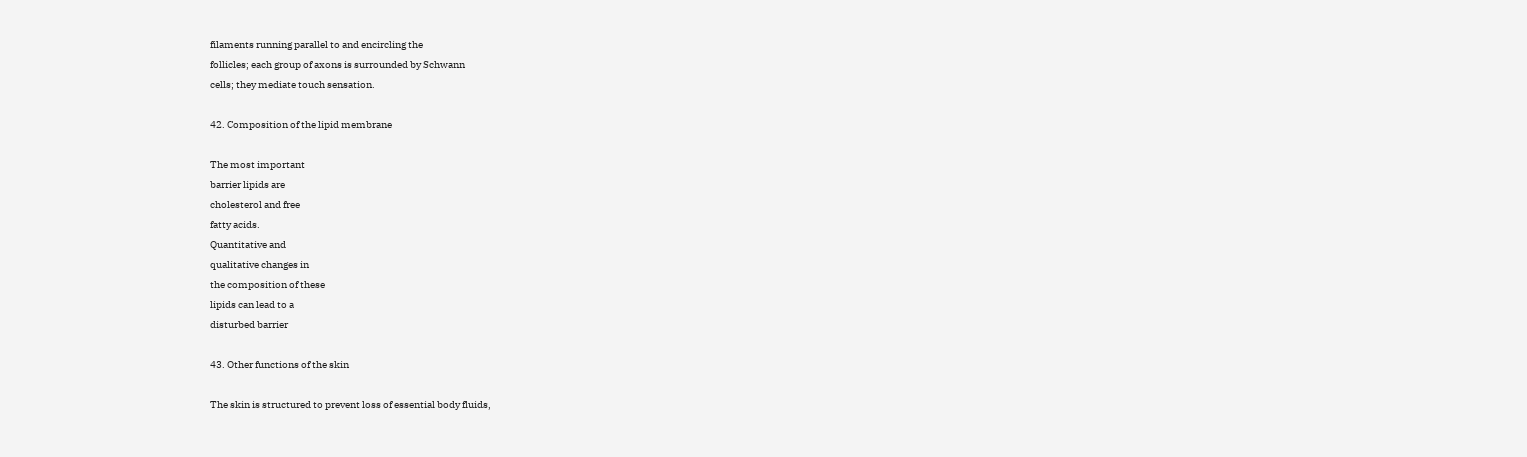filaments running parallel to and encircling the
follicles; each group of axons is surrounded by Schwann
cells; they mediate touch sensation.

42. Composition of the lipid membrane

The most important
barrier lipids are
cholesterol and free
fatty acids.
Quantitative and
qualitative changes in
the composition of these
lipids can lead to a
disturbed barrier

43. Other functions of the skin

The skin is structured to prevent loss of essential body fluids,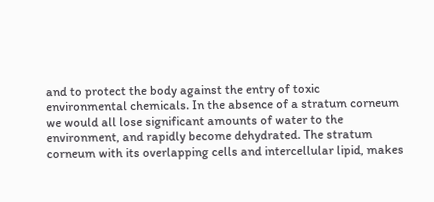and to protect the body against the entry of toxic
environmental chemicals. In the absence of a stratum corneum
we would all lose significant amounts of water to the
environment, and rapidly become dehydrated. The stratum
corneum with its overlapping cells and intercellular lipid, makes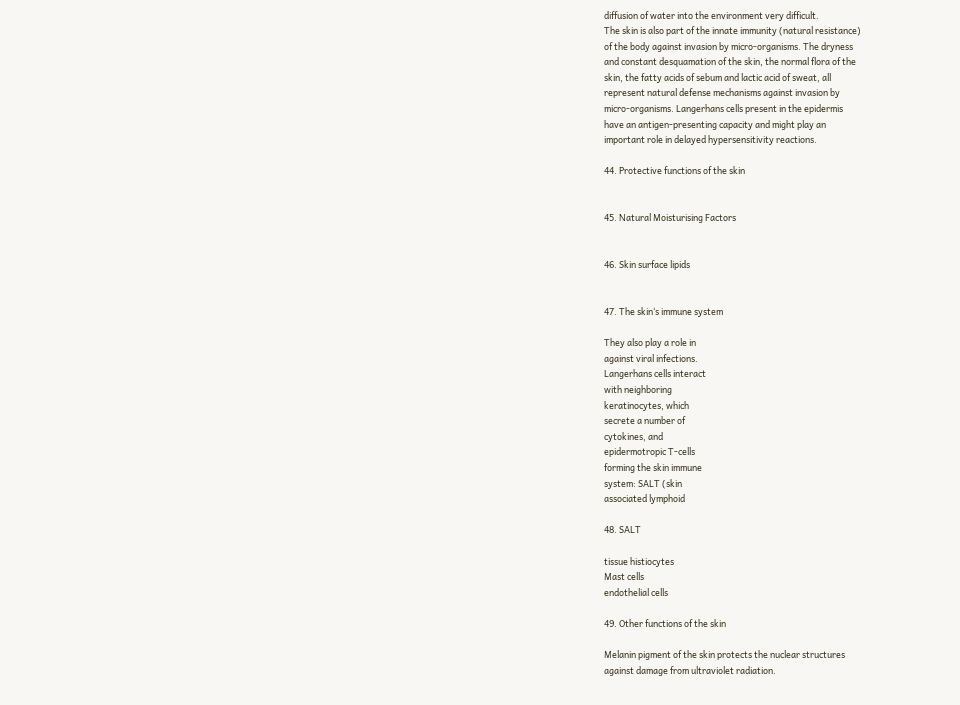diffusion of water into the environment very difficult.
The skin is also part of the innate immunity (natural resistance)
of the body against invasion by micro-organisms. The dryness
and constant desquamation of the skin, the normal flora of the
skin, the fatty acids of sebum and lactic acid of sweat, all
represent natural defense mechanisms against invasion by
micro-organisms. Langerhans cells present in the epidermis
have an antigen-presenting capacity and might play an
important role in delayed hypersensitivity reactions.

44. Protective functions of the skin


45. Natural Moisturising Factors


46. Skin surface lipids


47. The skin‘s immune system

They also play a role in
against viral infections.
Langerhans cells interact
with neighboring
keratinocytes, which
secrete a number of
cytokines, and
epidermotropic T-cells
forming the skin immune
system: SALT (skin
associated lymphoid

48. SALT

tissue histiocytes
Mast cells
endothelial cells

49. Other functions of the skin

Melanin pigment of the skin protects the nuclear structures
against damage from ultraviolet radiation.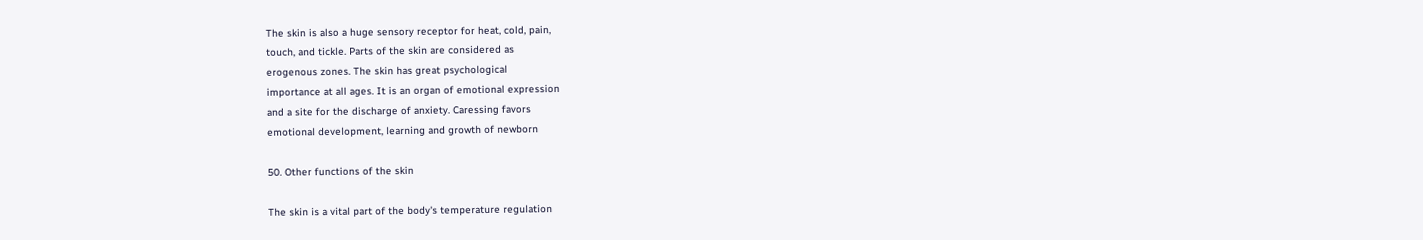The skin is also a huge sensory receptor for heat, cold, pain,
touch, and tickle. Parts of the skin are considered as
erogenous zones. The skin has great psychological
importance at all ages. It is an organ of emotional expression
and a site for the discharge of anxiety. Caressing favors
emotional development, learning and growth of newborn

50. Other functions of the skin

The skin is a vital part of the body's temperature regulation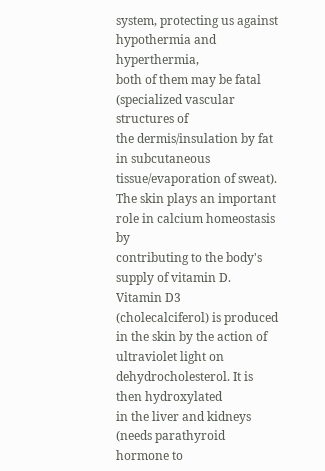system, protecting us against hypothermia and hyperthermia,
both of them may be fatal (specialized vascular structures of
the dermis/insulation by fat in subcutaneous
tissue/evaporation of sweat).
The skin plays an important role in calcium homeostasis by
contributing to the body's supply of vitamin D. Vitamin D3
(cholecalciferol) is produced in the skin by the action of
ultraviolet light on dehydrocholesterol. It is then hydroxylated
in the liver and kidneys (needs parathyroid hormone to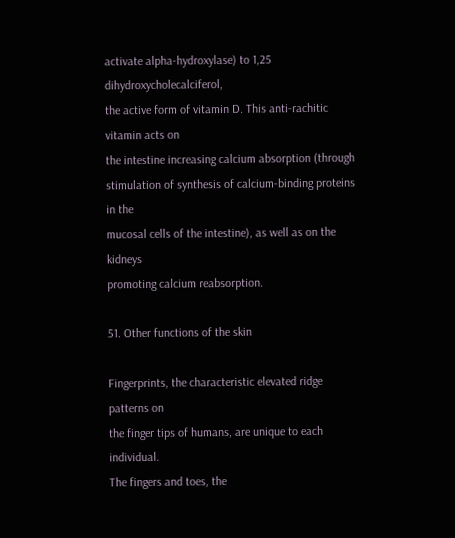activate alpha-hydroxylase) to 1,25 dihydroxycholecalciferol,
the active form of vitamin D. This anti-rachitic vitamin acts on
the intestine increasing calcium absorption (through
stimulation of synthesis of calcium-binding proteins in the
mucosal cells of the intestine), as well as on the kidneys
promoting calcium reabsorption.

51. Other functions of the skin

Fingerprints, the characteristic elevated ridge patterns on
the finger tips of humans, are unique to each individual.
The fingers and toes, the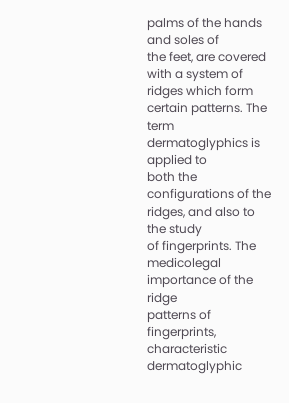palms of the hands and soles of
the feet, are covered with a system of ridges which form
certain patterns. The term dermatoglyphics is applied to
both the configurations of the ridges, and also to the study
of fingerprints. The medicolegal importance of the ridge
patterns of fingerprints, characteristic dermatoglyphic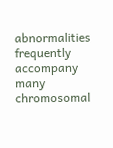abnormalities frequently accompany many chromosomal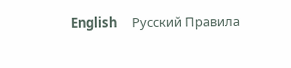English     Русский Правила